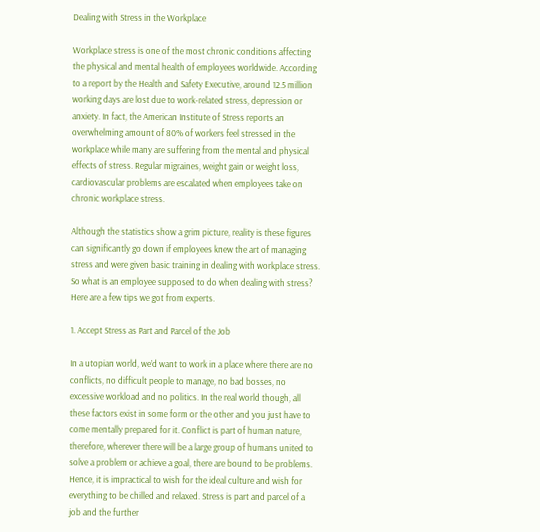Dealing with Stress in the Workplace

Workplace stress is one of the most chronic conditions affecting the physical and mental health of employees worldwide. According to a report by the Health and Safety Executive, around 12.5 million working days are lost due to work-related stress, depression or anxiety. In fact, the American Institute of Stress reports an overwhelming amount of 80% of workers feel stressed in the workplace while many are suffering from the mental and physical effects of stress. Regular migraines, weight gain or weight loss, cardiovascular problems are escalated when employees take on chronic workplace stress.

Although the statistics show a grim picture, reality is these figures can significantly go down if employees knew the art of managing stress and were given basic training in dealing with workplace stress. So what is an employee supposed to do when dealing with stress? Here are a few tips we got from experts.

1. Accept Stress as Part and Parcel of the Job

In a utopian world, we’d want to work in a place where there are no conflicts, no difficult people to manage, no bad bosses, no excessive workload and no politics. In the real world though, all these factors exist in some form or the other and you just have to come mentally prepared for it. Conflict is part of human nature, therefore, wherever there will be a large group of humans united to solve a problem or achieve a goal, there are bound to be problems. Hence, it is impractical to wish for the ideal culture and wish for everything to be chilled and relaxed. Stress is part and parcel of a job and the further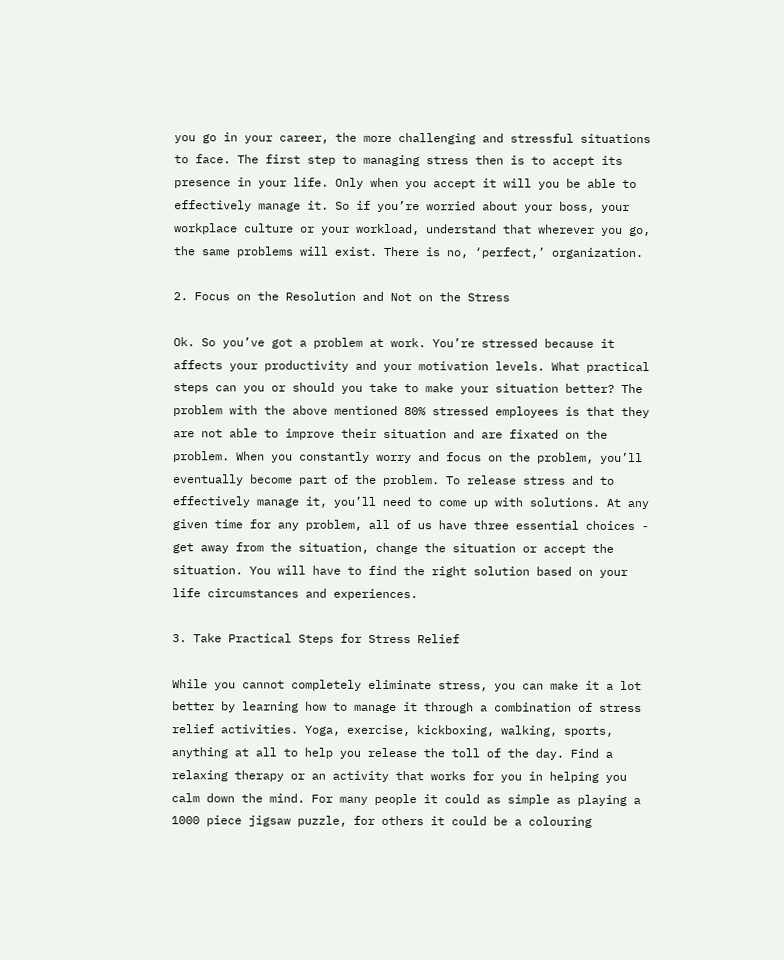you go in your career, the more challenging and stressful situations to face. The first step to managing stress then is to accept its presence in your life. Only when you accept it will you be able to effectively manage it. So if you’re worried about your boss, your workplace culture or your workload, understand that wherever you go, the same problems will exist. There is no, ‘perfect,’ organization.

2. Focus on the Resolution and Not on the Stress

Ok. So you’ve got a problem at work. You’re stressed because it affects your productivity and your motivation levels. What practical steps can you or should you take to make your situation better? The problem with the above mentioned 80% stressed employees is that they are not able to improve their situation and are fixated on the problem. When you constantly worry and focus on the problem, you’ll eventually become part of the problem. To release stress and to effectively manage it, you’ll need to come up with solutions. At any given time for any problem, all of us have three essential choices - get away from the situation, change the situation or accept the situation. You will have to find the right solution based on your life circumstances and experiences.

3. Take Practical Steps for Stress Relief

While you cannot completely eliminate stress, you can make it a lot better by learning how to manage it through a combination of stress relief activities. Yoga, exercise, kickboxing, walking, sports, anything at all to help you release the toll of the day. Find a relaxing therapy or an activity that works for you in helping you calm down the mind. For many people it could as simple as playing a 1000 piece jigsaw puzzle, for others it could be a colouring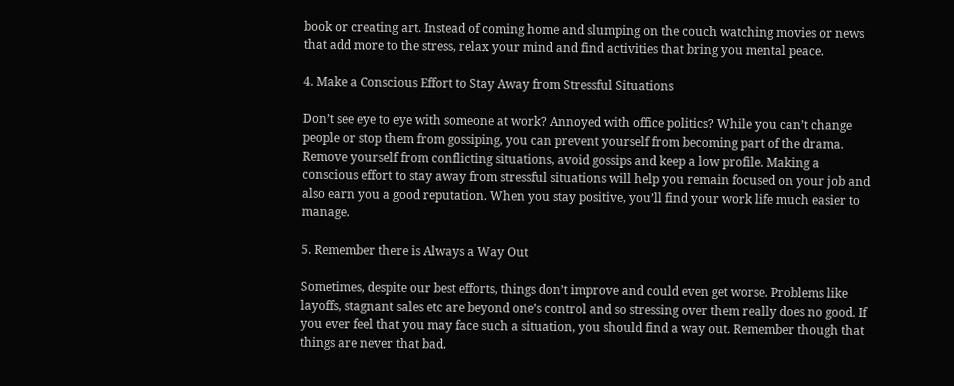book or creating art. Instead of coming home and slumping on the couch watching movies or news that add more to the stress, relax your mind and find activities that bring you mental peace.

4. Make a Conscious Effort to Stay Away from Stressful Situations

Don’t see eye to eye with someone at work? Annoyed with office politics? While you can’t change people or stop them from gossiping, you can prevent yourself from becoming part of the drama. Remove yourself from conflicting situations, avoid gossips and keep a low profile. Making a conscious effort to stay away from stressful situations will help you remain focused on your job and also earn you a good reputation. When you stay positive, you’ll find your work life much easier to manage.

5. Remember there is Always a Way Out

Sometimes, despite our best efforts, things don’t improve and could even get worse. Problems like layoffs, stagnant sales etc are beyond one’s control and so stressing over them really does no good. If you ever feel that you may face such a situation, you should find a way out. Remember though that things are never that bad.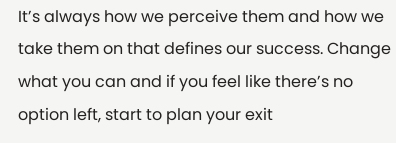It’s always how we perceive them and how we take them on that defines our success. Change what you can and if you feel like there’s no option left, start to plan your exit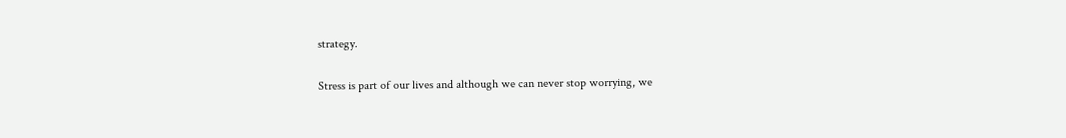strategy.

Stress is part of our lives and although we can never stop worrying, we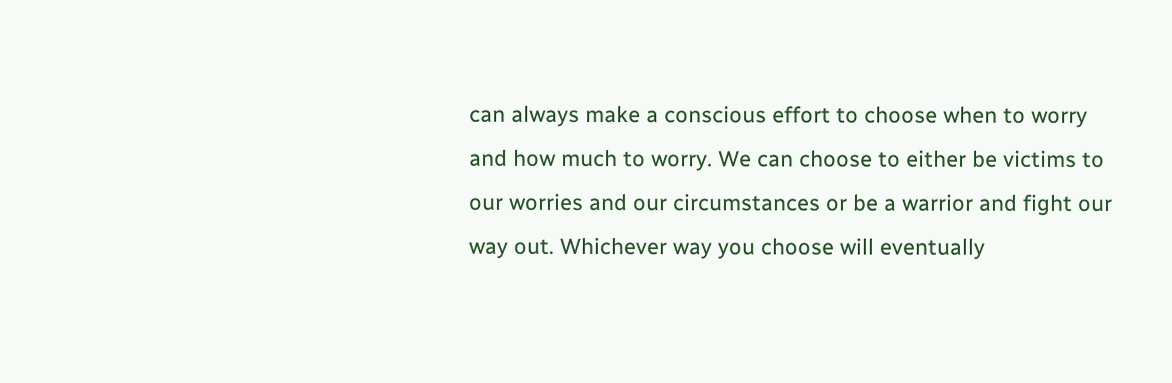can always make a conscious effort to choose when to worry and how much to worry. We can choose to either be victims to our worries and our circumstances or be a warrior and fight our way out. Whichever way you choose will eventually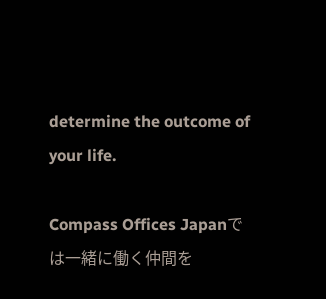determine the outcome of your life.

Compass Offices Japanでは一緒に働く仲間を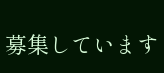募集しています